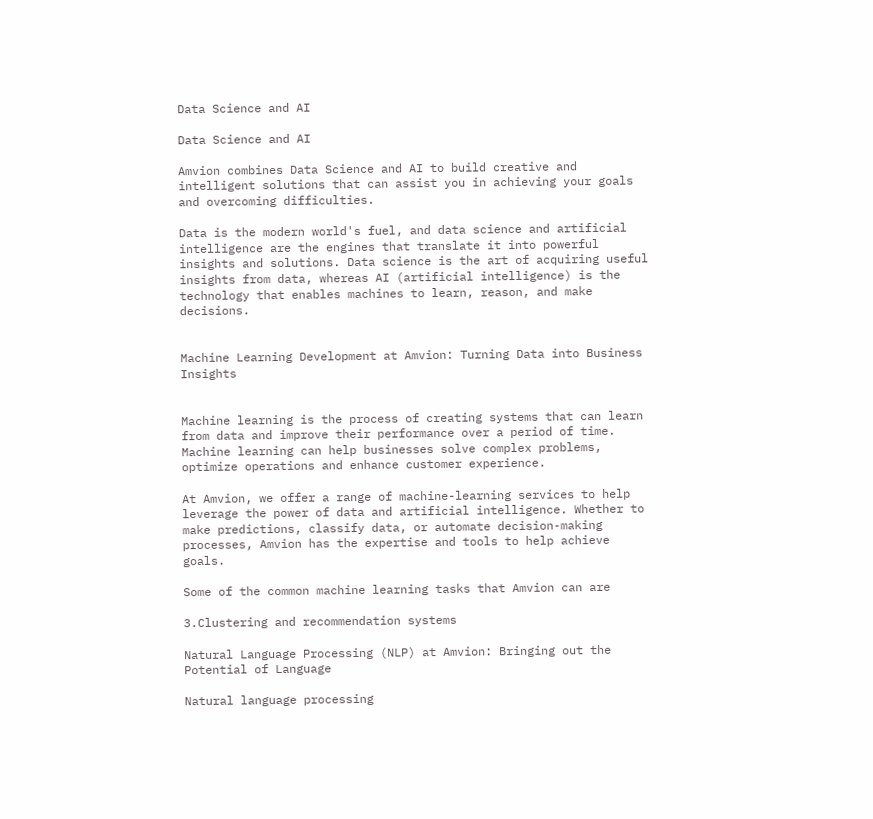Data Science and AI

Data Science and AI

Amvion combines Data Science and AI to build creative and intelligent solutions that can assist you in achieving your goals and overcoming difficulties.

Data is the modern world's fuel, and data science and artificial intelligence are the engines that translate it into powerful insights and solutions. Data science is the art of acquiring useful insights from data, whereas AI (artificial intelligence) is the technology that enables machines to learn, reason, and make decisions.


Machine Learning Development at Amvion: Turning Data into Business Insights


Machine learning is the process of creating systems that can learn from data and improve their performance over a period of time. Machine learning can help businesses solve complex problems, optimize operations and enhance customer experience.

At Amvion, we offer a range of machine-learning services to help leverage the power of data and artificial intelligence. Whether to make predictions, classify data, or automate decision-making processes, Amvion has the expertise and tools to help achieve goals.

Some of the common machine learning tasks that Amvion can are

3.Clustering and recommendation systems

Natural Language Processing (NLP) at Amvion: Bringing out the Potential of Language

Natural language processing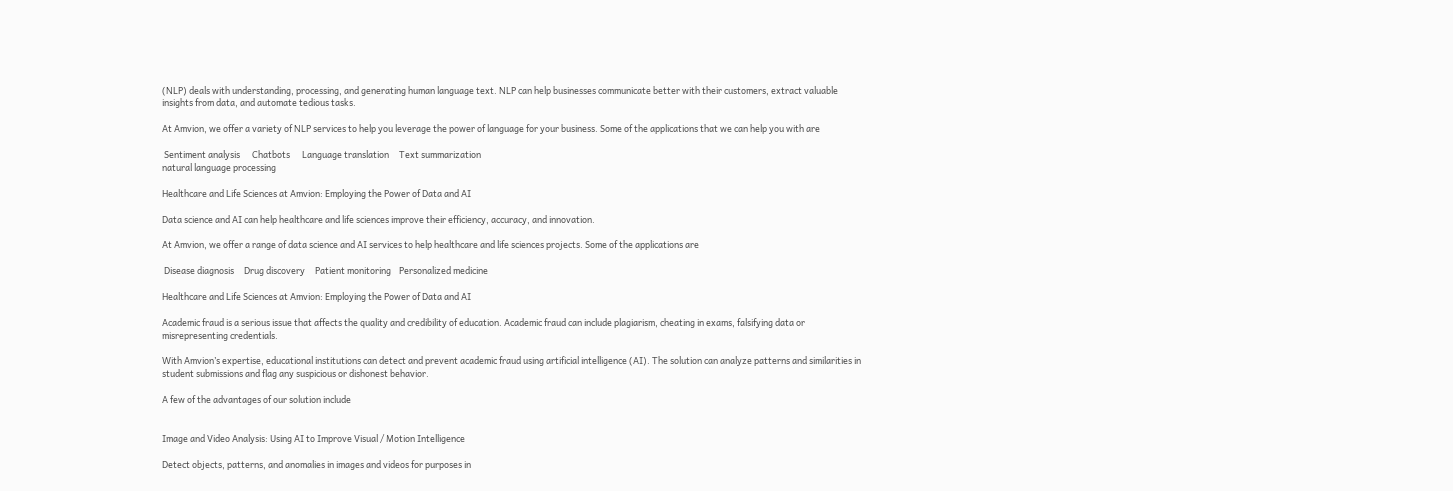(NLP) deals with understanding, processing, and generating human language text. NLP can help businesses communicate better with their customers, extract valuable insights from data, and automate tedious tasks.

At Amvion, we offer a variety of NLP services to help you leverage the power of language for your business. Some of the applications that we can help you with are

 Sentiment analysis      Chatbots      Language translation     Text summarization
natural language processing

Healthcare and Life Sciences at Amvion: Employing the Power of Data and AI

Data science and AI can help healthcare and life sciences improve their efficiency, accuracy, and innovation.

At Amvion, we offer a range of data science and AI services to help healthcare and life sciences projects. Some of the applications are

 Disease diagnosis     Drug discovery     Patient monitoring    Personalized medicine

Healthcare and Life Sciences at Amvion: Employing the Power of Data and AI

Academic fraud is a serious issue that affects the quality and credibility of education. Academic fraud can include plagiarism, cheating in exams, falsifying data or misrepresenting credentials.

With Amvion’s expertise, educational institutions can detect and prevent academic fraud using artificial intelligence (AI). The solution can analyze patterns and similarities in student submissions and flag any suspicious or dishonest behavior.

A few of the advantages of our solution include


Image and Video Analysis: Using AI to Improve Visual / Motion Intelligence

Detect objects, patterns, and anomalies in images and videos for purposes in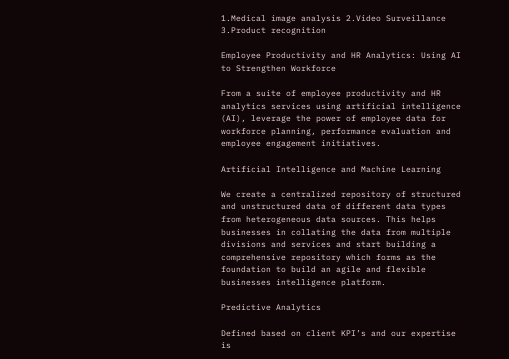1.Medical image analysis 2.Video Surveillance 3.Product recognition

Employee Productivity and HR Analytics: Using AI to Strengthen Workforce

From a suite of employee productivity and HR analytics services using artificial intelligence (AI), leverage the power of employee data for workforce planning, performance evaluation and employee engagement initiatives.

Artificial Intelligence and Machine Learning

We create a centralized repository of structured and unstructured data of different data types from heterogeneous data sources. This helps businesses in collating the data from multiple divisions and services and start building a comprehensive repository which forms as the foundation to build an agile and flexible businesses intelligence platform.

Predictive Analytics

Defined based on client KPI’s and our expertise is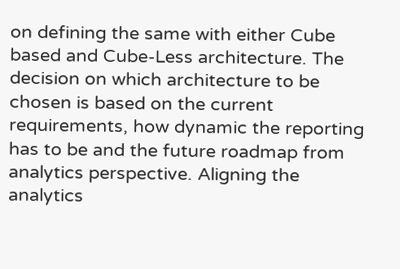on defining the same with either Cube based and Cube-Less architecture. The decision on which architecture to be chosen is based on the current requirements, how dynamic the reporting has to be and the future roadmap from analytics perspective. Aligning the analytics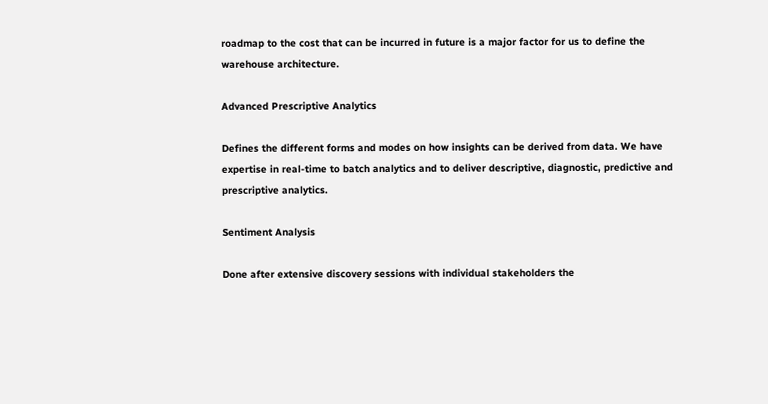roadmap to the cost that can be incurred in future is a major factor for us to define the warehouse architecture.

Advanced Prescriptive Analytics

Defines the different forms and modes on how insights can be derived from data. We have expertise in real-time to batch analytics and to deliver descriptive, diagnostic, predictive and prescriptive analytics.

Sentiment Analysis

Done after extensive discovery sessions with individual stakeholders the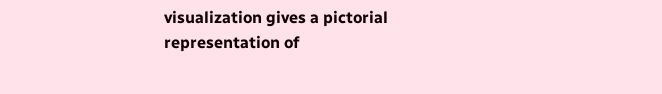visualization gives a pictorial representation of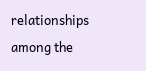relationships among the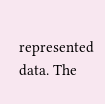represented data. The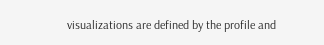visualizations are defined by the profile and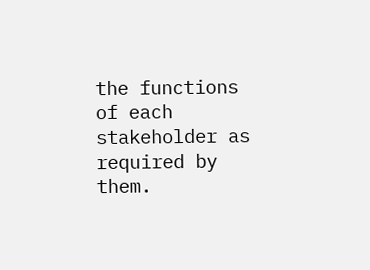the functions of each stakeholder as required by them.